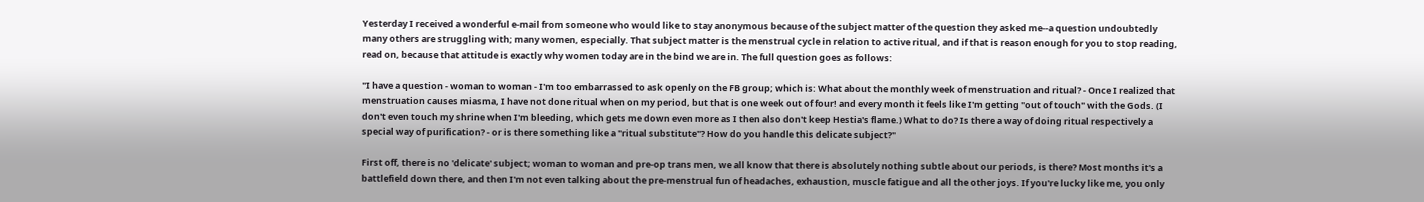Yesterday I received a wonderful e-mail from someone who would like to stay anonymous because of the subject matter of the question they asked me--a question undoubtedly many others are struggling with; many women, especially. That subject matter is the menstrual cycle in relation to active ritual, and if that is reason enough for you to stop reading, read on, because that attitude is exactly why women today are in the bind we are in. The full question goes as follows:

"I have a question - woman to woman - I'm too embarrassed to ask openly on the FB group; which is: What about the monthly week of menstruation and ritual? - Once I realized that menstruation causes miasma, I have not done ritual when on my period, but that is one week out of four! and every month it feels like I'm getting "out of touch" with the Gods. (I don't even touch my shrine when I'm bleeding, which gets me down even more as I then also don't keep Hestia's flame.) What to do? Is there a way of doing ritual respectively a special way of purification? - or is there something like a "ritual substitute"? How do you handle this delicate subject?"

First off, there is no 'delicate' subject; woman to woman and pre-op trans men, we all know that there is absolutely nothing subtle about our periods, is there? Most months it's a battlefield down there, and then I'm not even talking about the pre-menstrual fun of headaches, exhaustion, muscle fatigue and all the other joys. If you're lucky like me, you only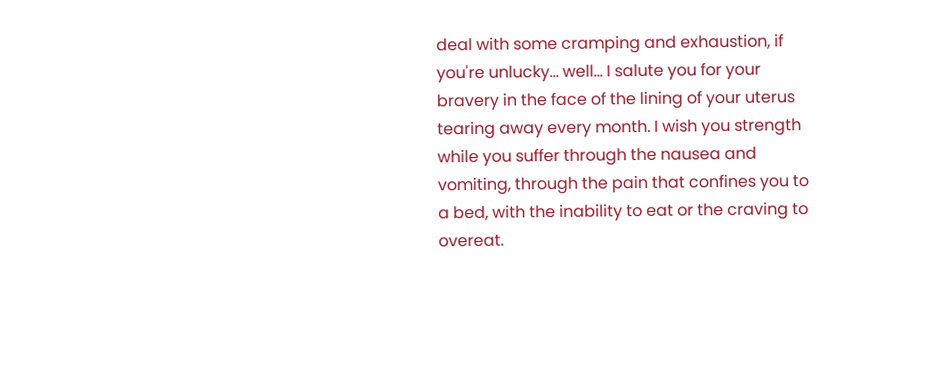deal with some cramping and exhaustion, if you're unlucky... well... I salute you for your bravery in the face of the lining of your uterus tearing away every month. I wish you strength while you suffer through the nausea and vomiting, through the pain that confines you to a bed, with the inability to eat or the craving to overeat.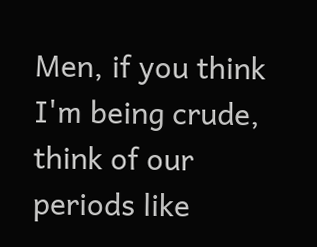Men, if you think I'm being crude, think of our periods like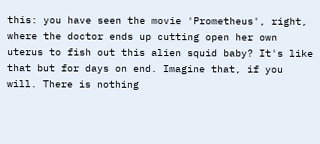this: you have seen the movie 'Prometheus', right, where the doctor ends up cutting open her own uterus to fish out this alien squid baby? It's like that but for days on end. Imagine that, if you will. There is nothing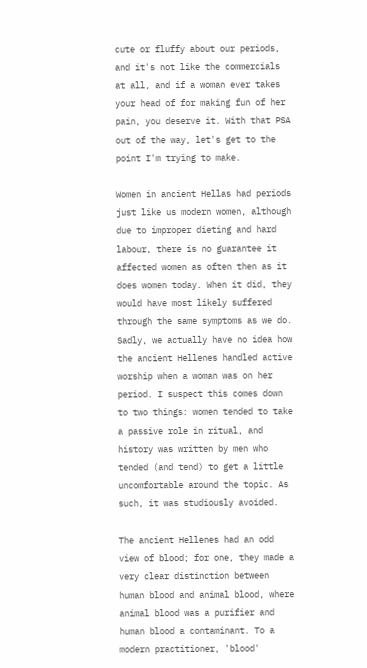cute or fluffy about our periods, and it's not like the commercials at all, and if a woman ever takes your head of for making fun of her pain, you deserve it. With that PSA out of the way, let's get to the point I'm trying to make.

Women in ancient Hellas had periods just like us modern women, although due to improper dieting and hard labour, there is no guarantee it affected women as often then as it does women today. When it did, they would have most likely suffered through the same symptoms as we do. Sadly, we actually have no idea how the ancient Hellenes handled active worship when a woman was on her period. I suspect this comes down to two things: women tended to take a passive role in ritual, and history was written by men who tended (and tend) to get a little uncomfortable around the topic. As such, it was studiously avoided.

The ancient Hellenes had an odd view of blood; for one, they made a very clear distinction between human blood and animal blood, where animal blood was a purifier and human blood a contaminant. To a modern practitioner, 'blood'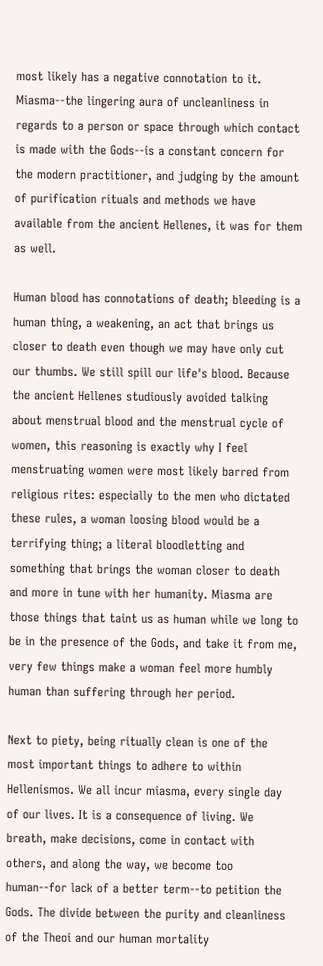most likely has a negative connotation to it. Miasma--the lingering aura of uncleanliness in regards to a person or space through which contact is made with the Gods--is a constant concern for the modern practitioner, and judging by the amount of purification rituals and methods we have available from the ancient Hellenes, it was for them as well.

Human blood has connotations of death; bleeding is a human thing, a weakening, an act that brings us closer to death even though we may have only cut our thumbs. We still spill our life's blood. Because the ancient Hellenes studiously avoided talking about menstrual blood and the menstrual cycle of women, this reasoning is exactly why I feel menstruating women were most likely barred from religious rites: especially to the men who dictated these rules, a woman loosing blood would be a terrifying thing; a literal bloodletting and something that brings the woman closer to death and more in tune with her humanity. Miasma are those things that taint us as human while we long to be in the presence of the Gods, and take it from me, very few things make a woman feel more humbly human than suffering through her period.

Next to piety, being ritually clean is one of the most important things to adhere to within Hellenismos. We all incur miasma, every single day of our lives. It is a consequence of living. We breath, make decisions, come in contact with others, and along the way, we become too human--for lack of a better term--to petition the Gods. The divide between the purity and cleanliness of the Theoi and our human mortality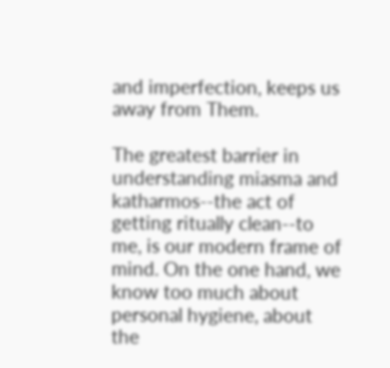and imperfection, keeps us away from Them.

The greatest barrier in understanding miasma and katharmos--the act of getting ritually clean--to me, is our modern frame of mind. On the one hand, we know too much about personal hygiene, about the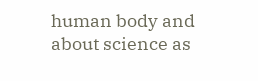human body and about science as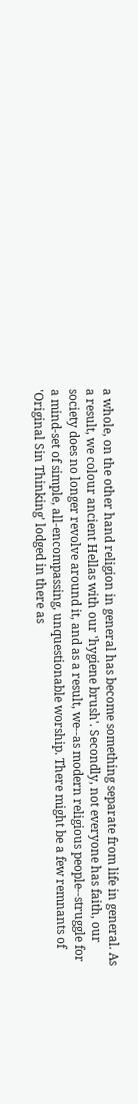a whole, on the other hand religion in general has become something separate from life in general. As a result, we colour ancient Hellas with our 'hygiene brush'. Secondly, not everyone has faith, our society does no longer revolve around it, and as a result, we--as modern religious people--struggle for a mind-set of simple, all-encompassing, unquestionable worship. There might be a few remnants of 'Original Sin Thinking' lodged in there as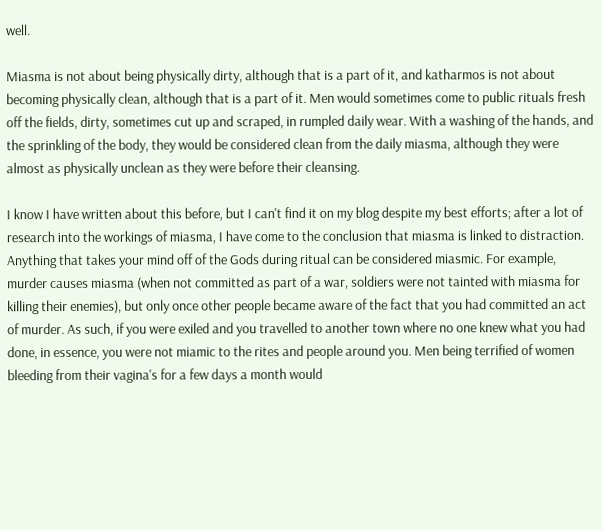well.

Miasma is not about being physically dirty, although that is a part of it, and katharmos is not about becoming physically clean, although that is a part of it. Men would sometimes come to public rituals fresh off the fields, dirty, sometimes cut up and scraped, in rumpled daily wear. With a washing of the hands, and the sprinkling of the body, they would be considered clean from the daily miasma, although they were almost as physically unclean as they were before their cleansing.

I know I have written about this before, but I can't find it on my blog despite my best efforts; after a lot of research into the workings of miasma, I have come to the conclusion that miasma is linked to distraction. Anything that takes your mind off of the Gods during ritual can be considered miasmic. For example, murder causes miasma (when not committed as part of a war, soldiers were not tainted with miasma for killing their enemies), but only once other people became aware of the fact that you had committed an act of murder. As such, if you were exiled and you travelled to another town where no one knew what you had done, in essence, you were not miamic to the rites and people around you. Men being terrified of women bleeding from their vagina's for a few days a month would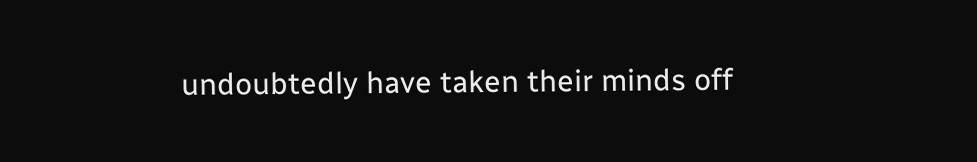undoubtedly have taken their minds off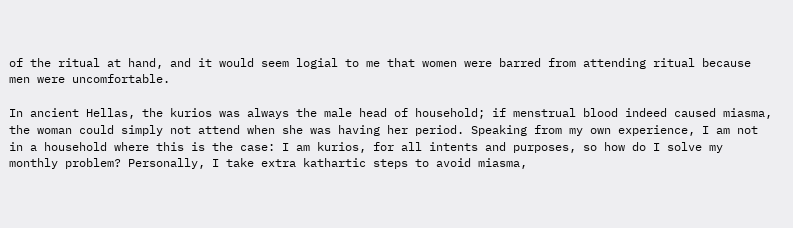of the ritual at hand, and it would seem logial to me that women were barred from attending ritual because men were uncomfortable.

In ancient Hellas, the kurios was always the male head of household; if menstrual blood indeed caused miasma, the woman could simply not attend when she was having her period. Speaking from my own experience, I am not in a household where this is the case: I am kurios, for all intents and purposes, so how do I solve my monthly problem? Personally, I take extra kathartic steps to avoid miasma,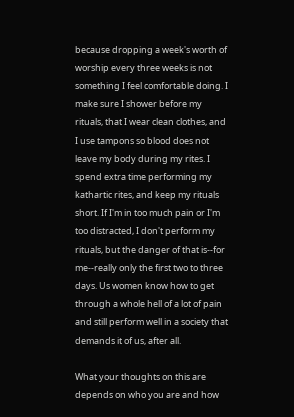because dropping a week's worth of worship every three weeks is not something I feel comfortable doing. I make sure I shower before my rituals, that I wear clean clothes, and I use tampons so blood does not leave my body during my rites. I spend extra time performing my kathartic rites, and keep my rituals short. If I'm in too much pain or I'm too distracted, I don't perform my rituals, but the danger of that is--for me--really only the first two to three days. Us women know how to get through a whole hell of a lot of pain and still perform well in a society that demands it of us, after all.

What your thoughts on this are depends on who you are and how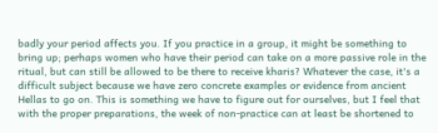badly your period affects you. If you practice in a group, it might be something to bring up; perhaps women who have their period can take on a more passive role in the ritual, but can still be allowed to be there to receive kharis? Whatever the case, it's a difficult subject because we have zero concrete examples or evidence from ancient Hellas to go on. This is something we have to figure out for ourselves, but I feel that with the proper preparations, the week of non-practice can at least be shortened to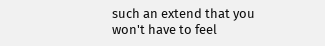such an extend that you won't have to feel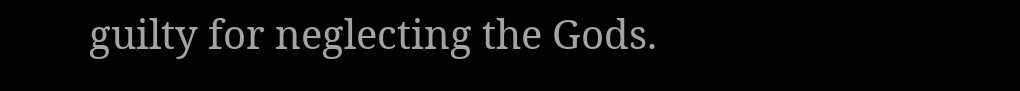guilty for neglecting the Gods.